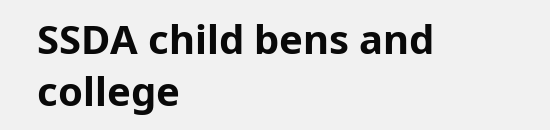SSDA child bens and college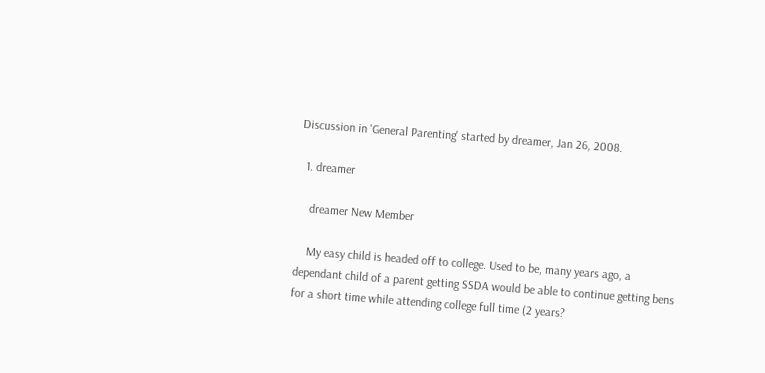Discussion in 'General Parenting' started by dreamer, Jan 26, 2008.

  1. dreamer

    dreamer New Member

    My easy child is headed off to college. Used to be, many years ago, a dependant child of a parent getting SSDA would be able to continue getting bens for a short time while attending college full time (2 years?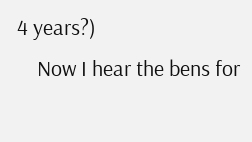4 years?)
    Now I hear the bens for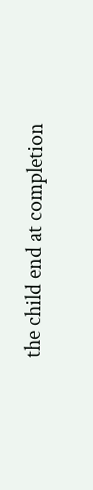the child end at completion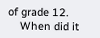of grade 12.
    When did it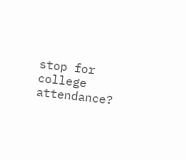stop for college attendance?